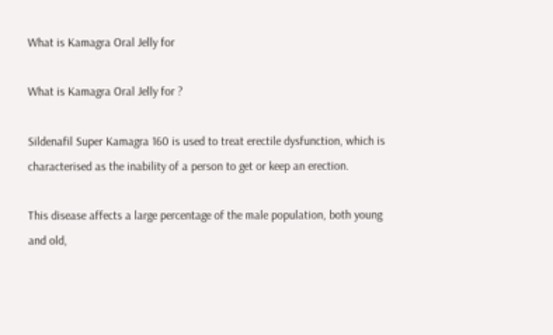What is Kamagra Oral Jelly for

What is Kamagra Oral Jelly for ?

Sildenafil Super Kamagra 160 is used to treat erectile dysfunction, which is characterised as the inability of a person to get or keep an erection.

This disease affects a large percentage of the male population, both young and old,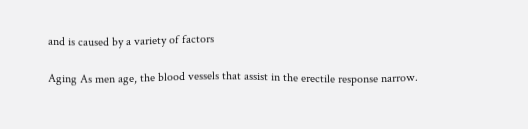and is caused by a variety of factors

Aging As men age, the blood vessels that assist in the erectile response narrow.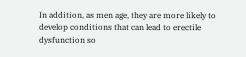In addition, as men age, they are more likely to develop conditions that can lead to erectile dysfunction so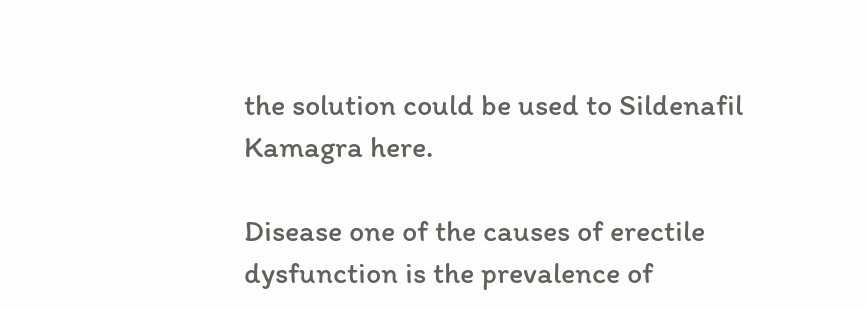the solution could be used to Sildenafil Kamagra here.

Disease one of the causes of erectile dysfunction is the prevalence of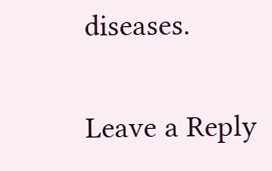diseases.

Leave a Reply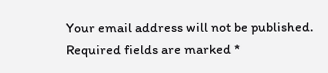Your email address will not be published. Required fields are marked *